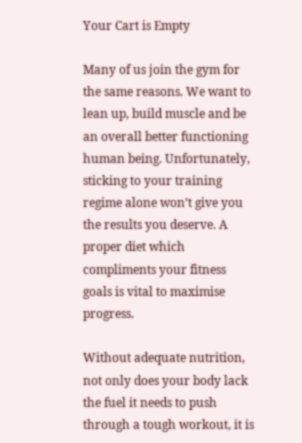Your Cart is Empty

Many of us join the gym for the same reasons. We want to lean up, build muscle and be an overall better functioning human being. Unfortunately, sticking to your training regime alone won’t give you the results you deserve. A proper diet which compliments your fitness goals is vital to maximise progress.

Without adequate nutrition, not only does your body lack the fuel it needs to push through a tough workout, it is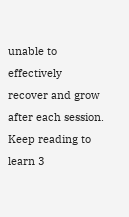unable to effectively recover and grow after each session. Keep reading to learn 3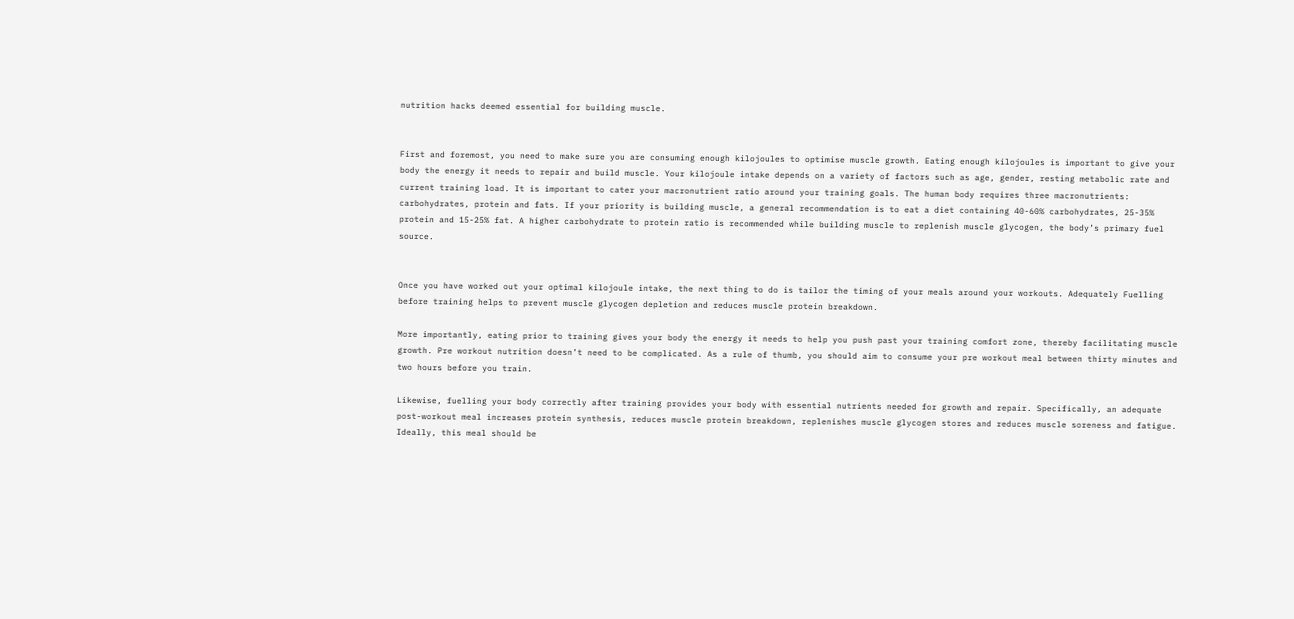nutrition hacks deemed essential for building muscle.


First and foremost, you need to make sure you are consuming enough kilojoules to optimise muscle growth. Eating enough kilojoules is important to give your body the energy it needs to repair and build muscle. Your kilojoule intake depends on a variety of factors such as age, gender, resting metabolic rate and current training load. It is important to cater your macronutrient ratio around your training goals. The human body requires three macronutrients: carbohydrates, protein and fats. If your priority is building muscle, a general recommendation is to eat a diet containing 40-60% carbohydrates, 25-35% protein and 15-25% fat. A higher carbohydrate to protein ratio is recommended while building muscle to replenish muscle glycogen, the body’s primary fuel source.


Once you have worked out your optimal kilojoule intake, the next thing to do is tailor the timing of your meals around your workouts. Adequately Fuelling before training helps to prevent muscle glycogen depletion and reduces muscle protein breakdown.

More importantly, eating prior to training gives your body the energy it needs to help you push past your training comfort zone, thereby facilitating muscle growth. Pre workout nutrition doesn’t need to be complicated. As a rule of thumb, you should aim to consume your pre workout meal between thirty minutes and two hours before you train.

Likewise, fuelling your body correctly after training provides your body with essential nutrients needed for growth and repair. Specifically, an adequate post-workout meal increases protein synthesis, reduces muscle protein breakdown, replenishes muscle glycogen stores and reduces muscle soreness and fatigue. Ideally, this meal should be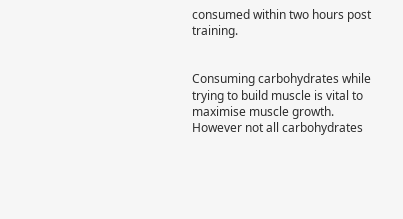consumed within two hours post training.


Consuming carbohydrates while trying to build muscle is vital to maximise muscle growth. However not all carbohydrates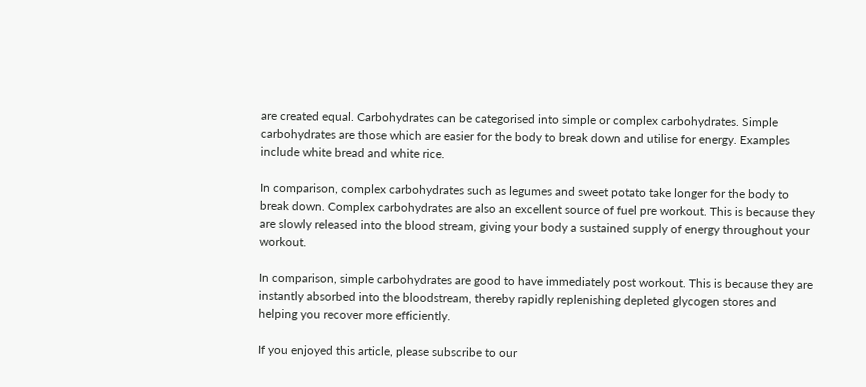are created equal. Carbohydrates can be categorised into simple or complex carbohydrates. Simple carbohydrates are those which are easier for the body to break down and utilise for energy. Examples include white bread and white rice.

In comparison, complex carbohydrates such as legumes and sweet potato take longer for the body to break down. Complex carbohydrates are also an excellent source of fuel pre workout. This is because they are slowly released into the blood stream, giving your body a sustained supply of energy throughout your workout.

In comparison, simple carbohydrates are good to have immediately post workout. This is because they are instantly absorbed into the bloodstream, thereby rapidly replenishing depleted glycogen stores and helping you recover more efficiently.

If you enjoyed this article, please subscribe to our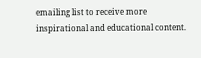emailing list to receive more inspirational and educational content.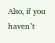Also, if you haven’t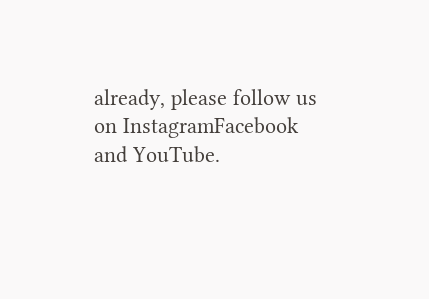already, please follow us on InstagramFacebook and YouTube.